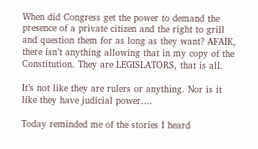When did Congress get the power to demand the presence of a private citizen and the right to grill and question them for as long as they want? AFAIK, there isn’t anything allowing that in my copy of the Constitution. They are LEGISLATORS, that is all.

It’s not like they are rulers or anything. Nor is it like they have judicial power….

Today reminded me of the stories I heard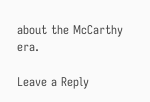about the McCarthy era.

Leave a Reply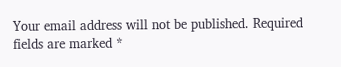Your email address will not be published. Required fields are marked *